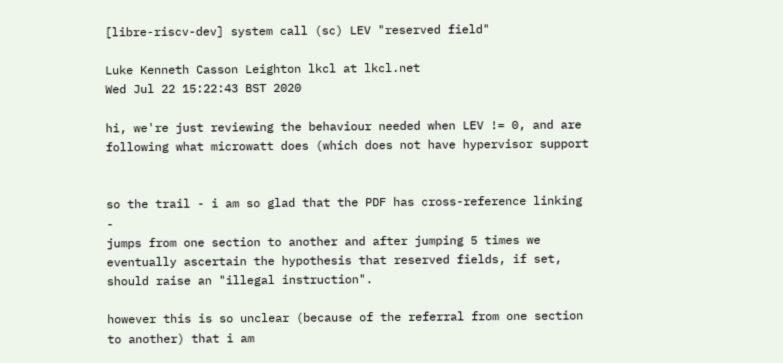[libre-riscv-dev] system call (sc) LEV "reserved field"

Luke Kenneth Casson Leighton lkcl at lkcl.net
Wed Jul 22 15:22:43 BST 2020

hi, we're just reviewing the behaviour needed when LEV != 0, and are
following what microwatt does (which does not have hypervisor support


so the trail - i am so glad that the PDF has cross-reference linking -
jumps from one section to another and after jumping 5 times we
eventually ascertain the hypothesis that reserved fields, if set,
should raise an "illegal instruction".

however this is so unclear (because of the referral from one section
to another) that i am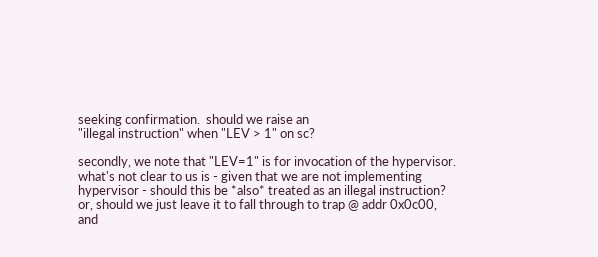seeking confirmation.  should we raise an
"illegal instruction" when "LEV > 1" on sc?

secondly, we note that "LEV=1" is for invocation of the hypervisor.
what's not clear to us is - given that we are not implementing
hypervisor - should this be *also* treated as an illegal instruction?
or, should we just leave it to fall through to trap @ addr 0x0c00, and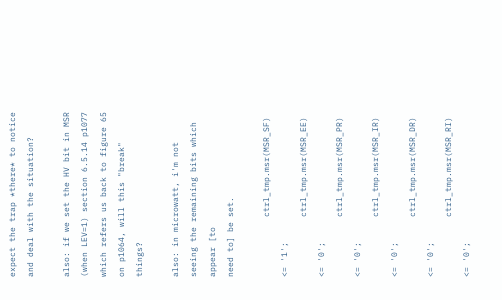expect the trap *there* to notice and deal with the situation?

also: if we set the HV bit in MSR (when LEV=1) section 6.5.14 p1077
which refers us back to figure 65 on p1064, will this "break" things?

also: in microwatt, i'm not seeing the remaining bits which appear [to
need to] be set.

            ctrl_tmp.msr(MSR_SF) <= '1';
            ctrl_tmp.msr(MSR_EE) <= '0';
            ctrl_tmp.msr(MSR_PR) <= '0';
            ctrl_tmp.msr(MSR_IR) <= '0';
            ctrl_tmp.msr(MSR_DR) <= '0';
            ctrl_tmp.msr(MSR_RI) <= '0';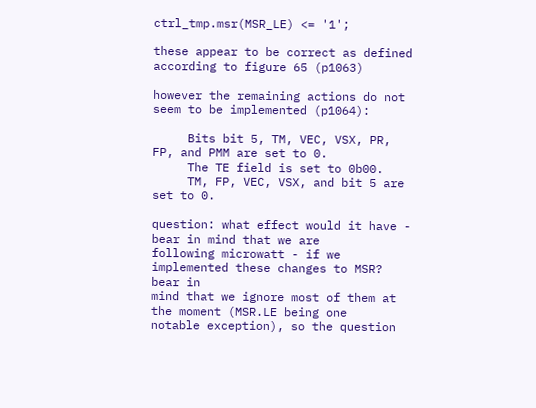ctrl_tmp.msr(MSR_LE) <= '1';

these appear to be correct as defined according to figure 65 (p1063)

however the remaining actions do not seem to be implemented (p1064):

     Bits bit 5, TM, VEC, VSX, PR, FP, and PMM are set to 0.
     The TE field is set to 0b00.
     TM, FP, VEC, VSX, and bit 5 are set to 0.

question: what effect would it have - bear in mind that we are
following microwatt - if we implemented these changes to MSR?  bear in
mind that we ignore most of them at the moment (MSR.LE being one
notable exception), so the question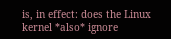is, in effect: does the Linux
kernel *also* ignore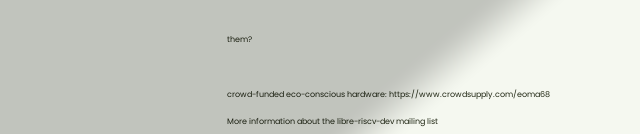them?



crowd-funded eco-conscious hardware: https://www.crowdsupply.com/eoma68

More information about the libre-riscv-dev mailing list